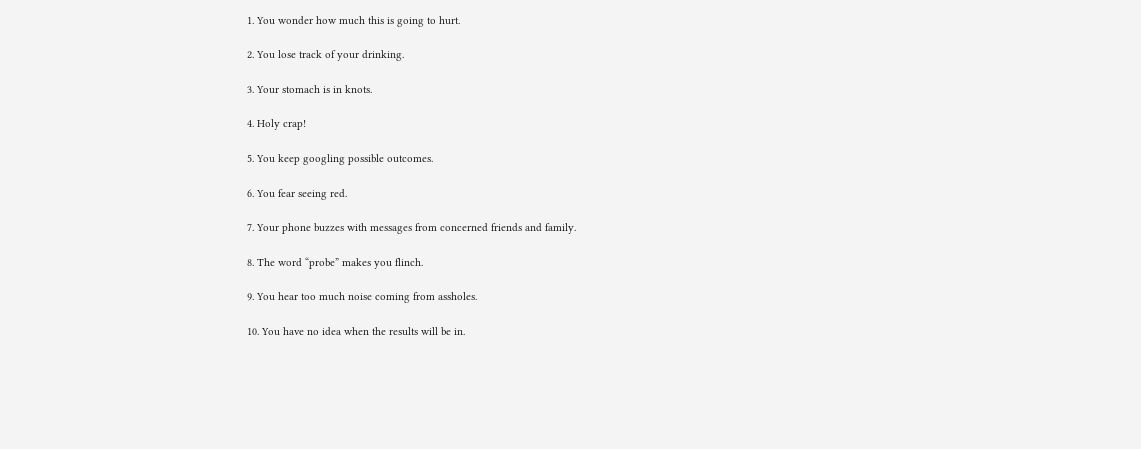1. You wonder how much this is going to hurt.

2. You lose track of your drinking.

3. Your stomach is in knots.

4. Holy crap!

5. You keep googling possible outcomes.

6. You fear seeing red.

7. Your phone buzzes with messages from concerned friends and family.

8. The word “probe” makes you flinch.

9. You hear too much noise coming from assholes.

10. You have no idea when the results will be in.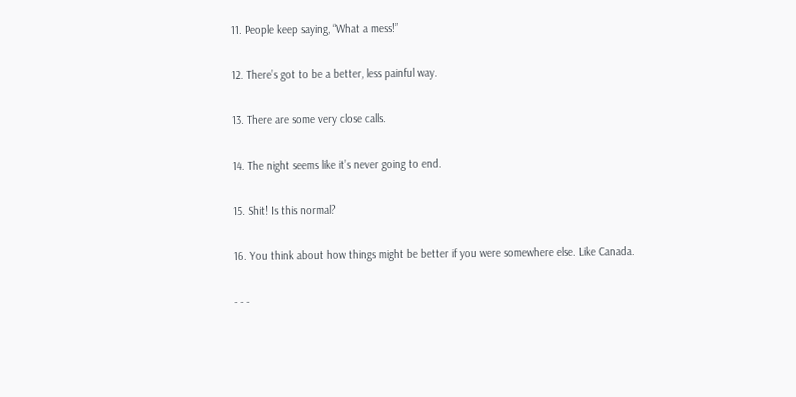11. People keep saying, “What a mess!”

12. There’s got to be a better, less painful way.

13. There are some very close calls.

14. The night seems like it’s never going to end.

15. Shit! Is this normal?

16. You think about how things might be better if you were somewhere else. Like Canada.

- - -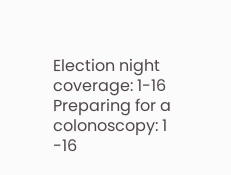Election night coverage: 1-16
Preparing for a colonoscopy: 1 -16